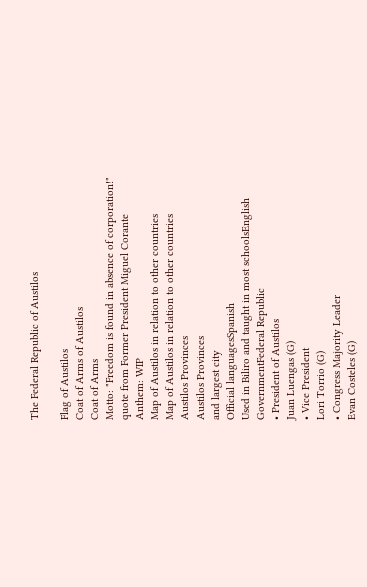The Federal Republic of Austilos

Flag of Austilos
Coat of Arms of Austilos
Coat of Arms
Motto: "Freedom is found in absence of corporation!"
quote from Former President Miguel Corante
Anthem: WIP
Map of Austilos in relation to other countries
Map of Austilos in relation to other countries
Austilos Provinces
Austilos Provinces
and largest city
Official languagesSpanish
Used in Biliro and taught in most schoolsEnglish
GovernmentFederal Republic
• President of Austilos
Juan Luengas (G)
• Vice President
Lori Torrio (G)
• Congress Majority Leader
Evan Costeles (G)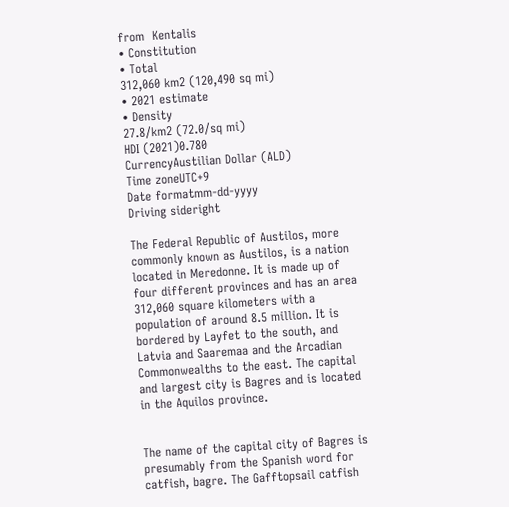from  Kentalis
• Constitution
• Total
312,060 km2 (120,490 sq mi)
• 2021 estimate
• Density
27.8/km2 (72.0/sq mi)
HDI (2021)0.780
CurrencyAustilian Dollar (ALD)
Time zoneUTC+9
Date formatmm-dd-yyyy
Driving sideright

The Federal Republic of Austilos, more commonly known as Austilos, is a nation located in Meredonne. It is made up of four different provinces and has an area 312,060 square kilometers with a population of around 8.5 million. It is bordered by Layfet to the south, and Latvia and Saaremaa and the Arcadian Commonwealths to the east. The capital and largest city is Bagres and is located in the Aquilos province.


The name of the capital city of Bagres is presumably from the Spanish word for catfish, bagre. The Gafftopsail catfish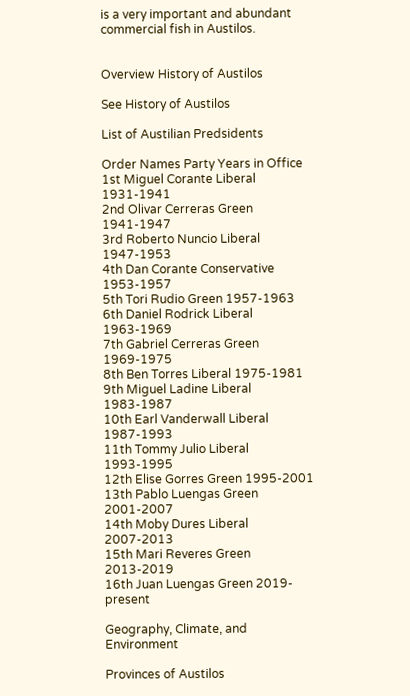is a very important and abundant commercial fish in Austilos.


Overview History of Austilos

See History of Austilos

List of Austilian Predsidents

Order Names Party Years in Office
1st Miguel Corante Liberal 1931-1941
2nd Olivar Cerreras Green 1941-1947
3rd Roberto Nuncio Liberal 1947-1953
4th Dan Corante Conservative 1953-1957
5th Tori Rudio Green 1957-1963
6th Daniel Rodrick Liberal 1963-1969
7th Gabriel Cerreras Green 1969-1975
8th Ben Torres Liberal 1975-1981
9th Miguel Ladine Liberal 1983-1987
10th Earl Vanderwall Liberal 1987-1993
11th Tommy Julio Liberal 1993-1995
12th Elise Gorres Green 1995-2001
13th Pablo Luengas Green 2001-2007
14th Moby Dures Liberal 2007-2013
15th Mari Reveres Green 2013-2019
16th Juan Luengas Green 2019-present

Geography, Climate, and Environment

Provinces of Austilos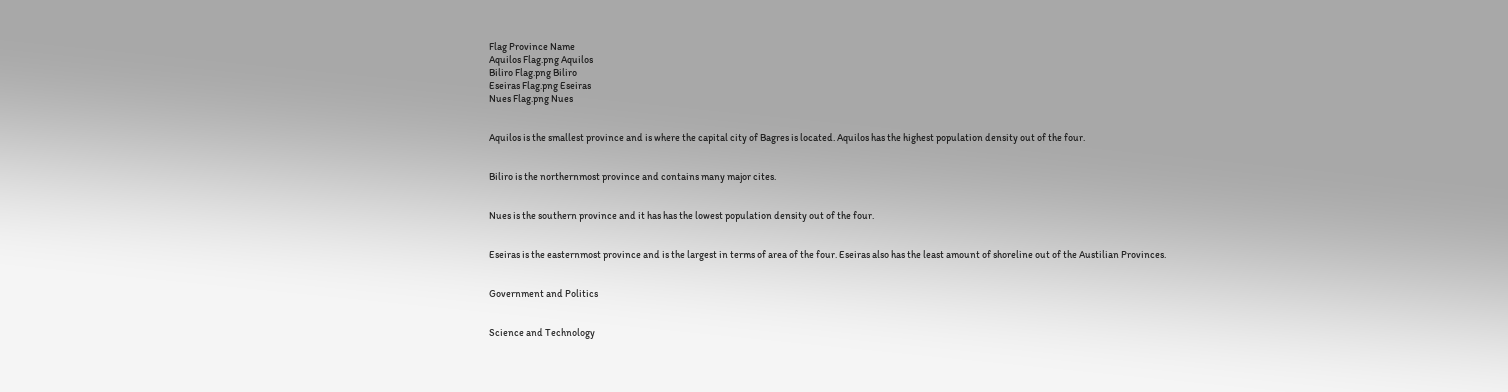Flag Province Name
Aquilos Flag.png Aquilos
Biliro Flag.png Biliro
Eseiras Flag.png Eseiras
Nues Flag.png Nues


Aquilos is the smallest province and is where the capital city of Bagres is located. Aquilos has the highest population density out of the four.


Biliro is the northernmost province and contains many major cites.


Nues is the southern province and it has has the lowest population density out of the four.


Eseiras is the easternmost province and is the largest in terms of area of the four. Eseiras also has the least amount of shoreline out of the Austilian Provinces.


Government and Politics


Science and Technology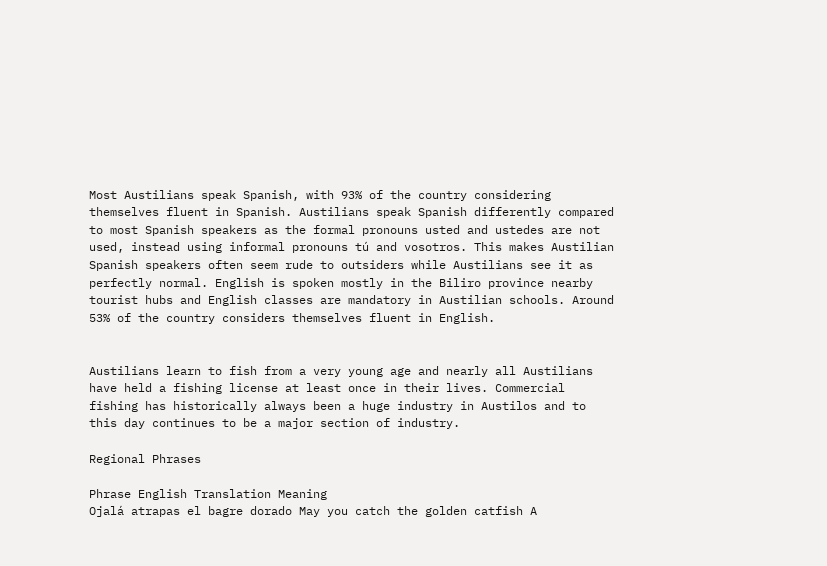Most Austilians speak Spanish, with 93% of the country considering themselves fluent in Spanish. Austilians speak Spanish differently compared to most Spanish speakers as the formal pronouns usted and ustedes are not used, instead using informal pronouns tú and vosotros. This makes Austilian Spanish speakers often seem rude to outsiders while Austilians see it as perfectly normal. English is spoken mostly in the Biliro province nearby tourist hubs and English classes are mandatory in Austilian schools. Around 53% of the country considers themselves fluent in English.


Austilians learn to fish from a very young age and nearly all Austilians have held a fishing license at least once in their lives. Commercial fishing has historically always been a huge industry in Austilos and to this day continues to be a major section of industry.

Regional Phrases

Phrase English Translation Meaning
Ojalá atrapas el bagre dorado May you catch the golden catfish A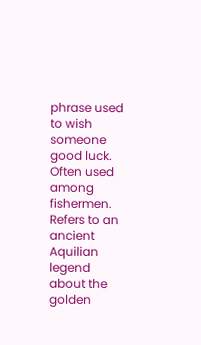phrase used to wish someone good luck. Often used among fishermen. Refers to an ancient Aquilian legend about the golden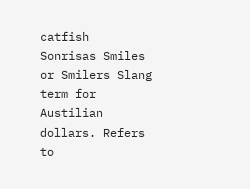catfish
Sonrisas Smiles or Smilers Slang term for Austilian dollars. Refers to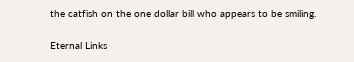the catfish on the one dollar bill who appears to be smiling.

Eternal Links